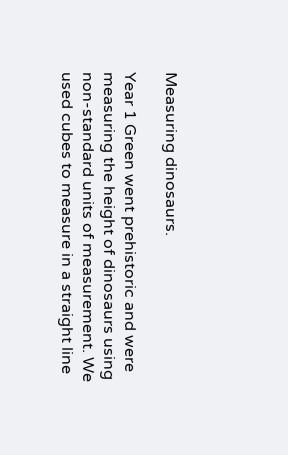Measuring dinosaurs.

Year 1 Green went prehistoric and were measuring the height of dinosaurs using non-standard units of measurement. We used cubes to measure in a straight line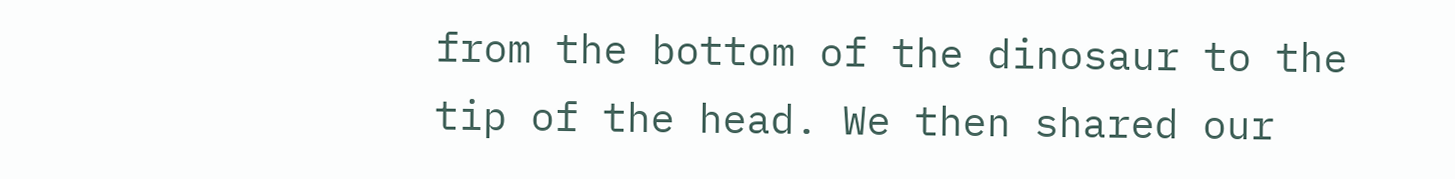from the bottom of the dinosaur to the tip of the head. We then shared our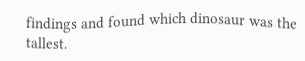findings and found which dinosaur was the tallest.